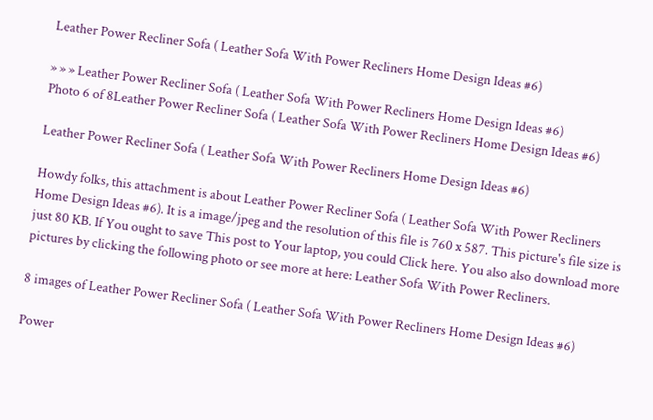Leather Power Recliner Sofa ( Leather Sofa With Power Recliners Home Design Ideas #6)

» » » Leather Power Recliner Sofa ( Leather Sofa With Power Recliners Home Design Ideas #6)
Photo 6 of 8Leather Power Recliner Sofa ( Leather Sofa With Power Recliners Home Design Ideas #6)

Leather Power Recliner Sofa ( Leather Sofa With Power Recliners Home Design Ideas #6)

Howdy folks, this attachment is about Leather Power Recliner Sofa ( Leather Sofa With Power Recliners Home Design Ideas #6). It is a image/jpeg and the resolution of this file is 760 x 587. This picture's file size is just 80 KB. If You ought to save This post to Your laptop, you could Click here. You also also download more pictures by clicking the following photo or see more at here: Leather Sofa With Power Recliners.

8 images of Leather Power Recliner Sofa ( Leather Sofa With Power Recliners Home Design Ideas #6)

Power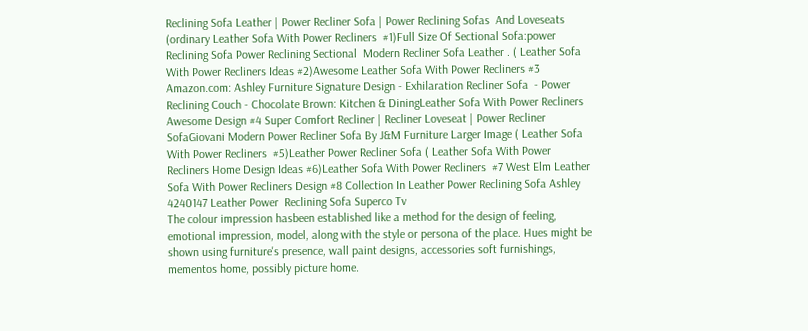Reclining Sofa Leather | Power Recliner Sofa | Power Reclining Sofas  And Loveseats (ordinary Leather Sofa With Power Recliners  #1)Full Size Of Sectional Sofa:power Reclining Sofa Power Reclining Sectional  Modern Recliner Sofa Leather . ( Leather Sofa With Power Recliners Ideas #2)Awesome Leather Sofa With Power Recliners #3 Amazon.com: Ashley Furniture Signature Design - Exhilaration Recliner Sofa  - Power Reclining Couch - Chocolate Brown: Kitchen & DiningLeather Sofa With Power Recliners Awesome Design #4 Super Comfort Recliner | Recliner Loveseat | Power Recliner SofaGiovani Modern Power Recliner Sofa By J&M Furniture Larger Image ( Leather Sofa With Power Recliners  #5)Leather Power Recliner Sofa ( Leather Sofa With Power Recliners Home Design Ideas #6)Leather Sofa With Power Recliners  #7 West Elm Leather Sofa With Power Recliners Design #8 Collection In Leather Power Reclining Sofa Ashley 4240147 Leather Power  Reclining Sofa Superco Tv
The colour impression hasbeen established like a method for the design of feeling, emotional impression, model, along with the style or persona of the place. Hues might be shown using furniture's presence, wall paint designs, accessories soft furnishings, mementos home, possibly picture home.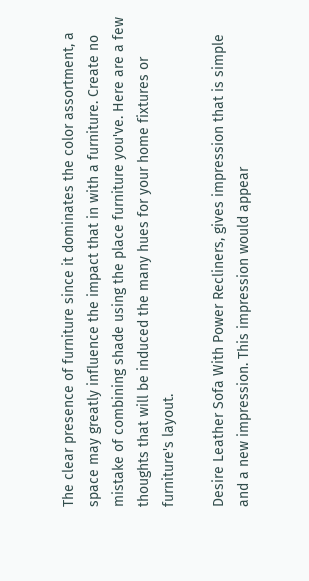The clear presence of furniture since it dominates the color assortment, a space may greatly influence the impact that in with a furniture. Create no mistake of combining shade using the place furniture you've. Here are a few thoughts that will be induced the many hues for your home fixtures or furniture's layout.

Desire Leather Sofa With Power Recliners, gives impression that is simple and a new impression. This impression would appear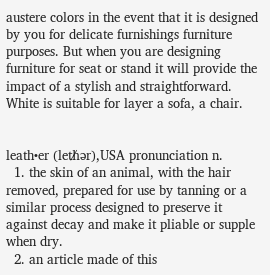austere colors in the event that it is designed by you for delicate furnishings furniture purposes. But when you are designing furniture for seat or stand it will provide the impact of a stylish and straightforward. White is suitable for layer a sofa, a chair.


leath•er (leᵺər),USA pronunciation n.
  1. the skin of an animal, with the hair removed, prepared for use by tanning or a similar process designed to preserve it against decay and make it pliable or supple when dry.
  2. an article made of this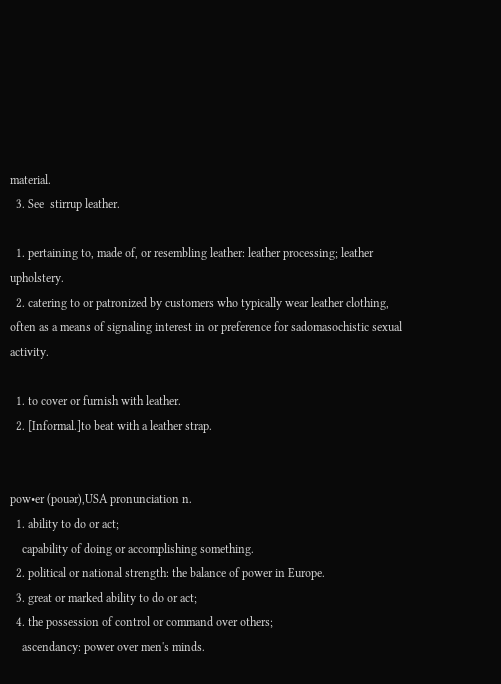material.
  3. See  stirrup leather.

  1. pertaining to, made of, or resembling leather: leather processing; leather upholstery.
  2. catering to or patronized by customers who typically wear leather clothing, often as a means of signaling interest in or preference for sadomasochistic sexual activity.

  1. to cover or furnish with leather.
  2. [Informal.]to beat with a leather strap.


pow•er (pouər),USA pronunciation n.
  1. ability to do or act;
    capability of doing or accomplishing something.
  2. political or national strength: the balance of power in Europe.
  3. great or marked ability to do or act;
  4. the possession of control or command over others;
    ascendancy: power over men's minds.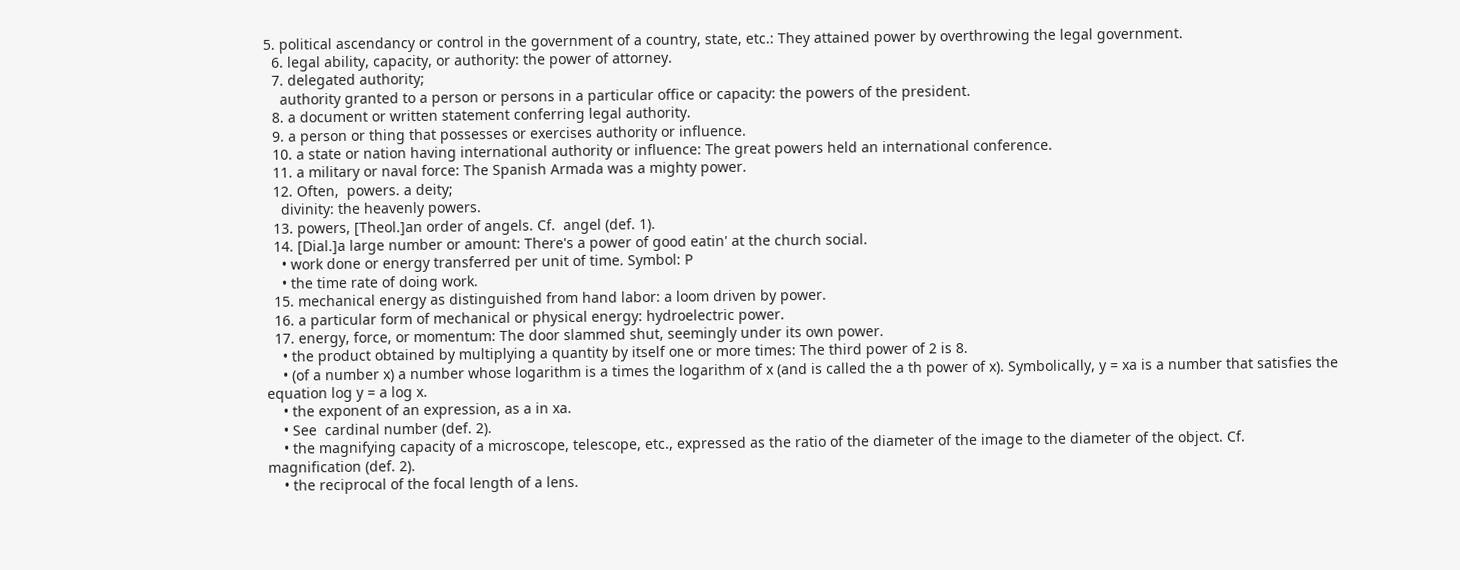5. political ascendancy or control in the government of a country, state, etc.: They attained power by overthrowing the legal government.
  6. legal ability, capacity, or authority: the power of attorney.
  7. delegated authority;
    authority granted to a person or persons in a particular office or capacity: the powers of the president.
  8. a document or written statement conferring legal authority.
  9. a person or thing that possesses or exercises authority or influence.
  10. a state or nation having international authority or influence: The great powers held an international conference.
  11. a military or naval force: The Spanish Armada was a mighty power.
  12. Often,  powers. a deity;
    divinity: the heavenly powers.
  13. powers, [Theol.]an order of angels. Cf.  angel (def. 1).
  14. [Dial.]a large number or amount: There's a power of good eatin' at the church social.
    • work done or energy transferred per unit of time. Symbol: P
    • the time rate of doing work.
  15. mechanical energy as distinguished from hand labor: a loom driven by power.
  16. a particular form of mechanical or physical energy: hydroelectric power.
  17. energy, force, or momentum: The door slammed shut, seemingly under its own power.
    • the product obtained by multiplying a quantity by itself one or more times: The third power of 2 is 8.
    • (of a number x) a number whose logarithm is a times the logarithm of x (and is called the a th power of x). Symbolically, y = xa is a number that satisfies the equation log y = a log x.
    • the exponent of an expression, as a in xa.
    • See  cardinal number (def. 2).
    • the magnifying capacity of a microscope, telescope, etc., expressed as the ratio of the diameter of the image to the diameter of the object. Cf.  magnification (def. 2).
    • the reciprocal of the focal length of a lens.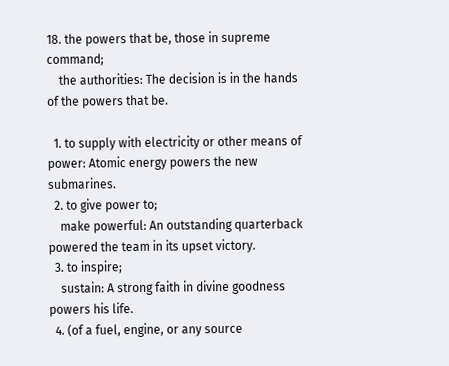18. the powers that be, those in supreme command;
    the authorities: The decision is in the hands of the powers that be.

  1. to supply with electricity or other means of power: Atomic energy powers the new submarines.
  2. to give power to;
    make powerful: An outstanding quarterback powered the team in its upset victory.
  3. to inspire;
    sustain: A strong faith in divine goodness powers his life.
  4. (of a fuel, engine, or any source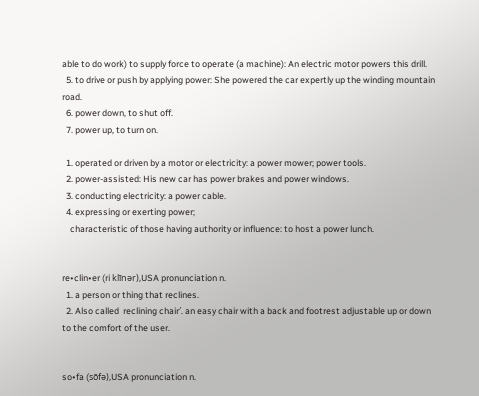able to do work) to supply force to operate (a machine): An electric motor powers this drill.
  5. to drive or push by applying power: She powered the car expertly up the winding mountain road.
  6. power down, to shut off.
  7. power up, to turn on.

  1. operated or driven by a motor or electricity: a power mower; power tools.
  2. power-assisted: His new car has power brakes and power windows.
  3. conducting electricity: a power cable.
  4. expressing or exerting power;
    characteristic of those having authority or influence: to host a power lunch.


re•clin•er (ri klīnər),USA pronunciation n.
  1. a person or thing that reclines.
  2. Also called  reclining chair′. an easy chair with a back and footrest adjustable up or down to the comfort of the user.


so•fa (sōfə),USA pronunciation n.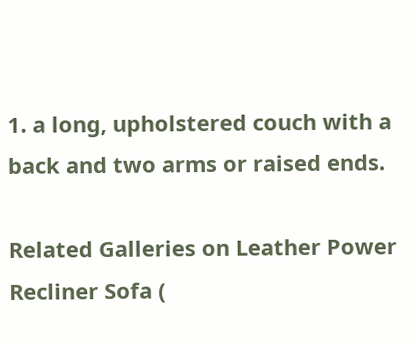1. a long, upholstered couch with a back and two arms or raised ends.

Related Galleries on Leather Power Recliner Sofa (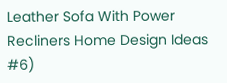Leather Sofa With Power Recliners Home Design Ideas #6)